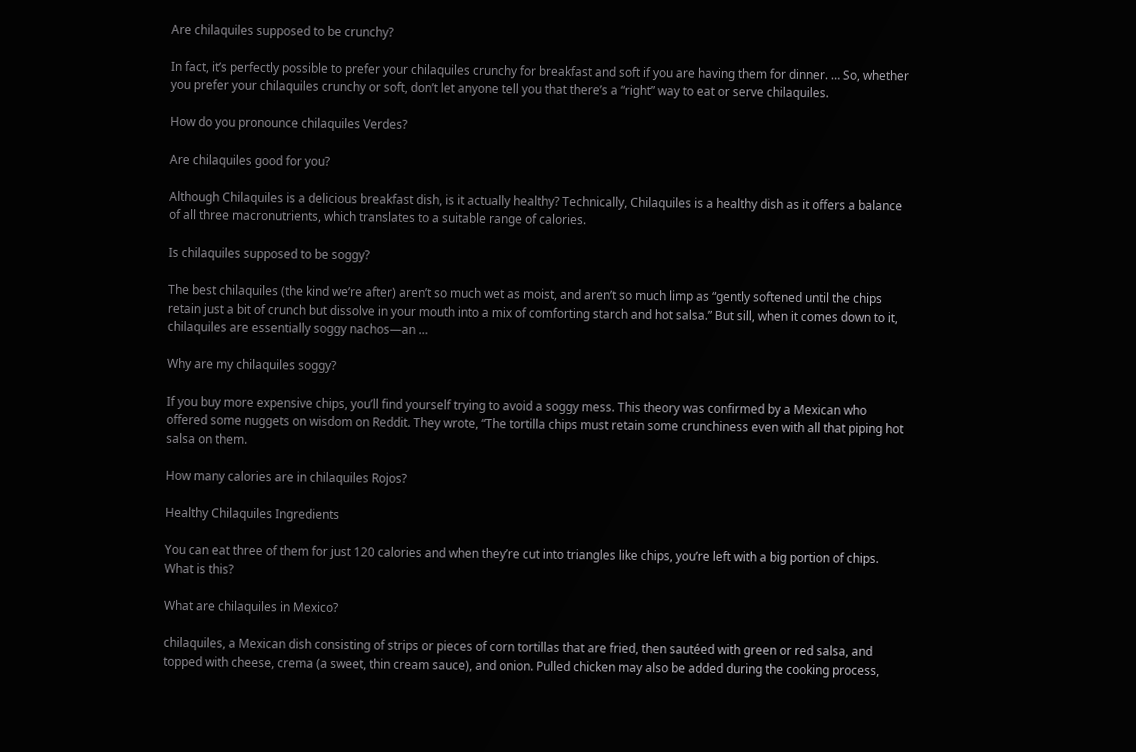Are chilaquiles supposed to be crunchy?

In fact, it’s perfectly possible to prefer your chilaquiles crunchy for breakfast and soft if you are having them for dinner. … So, whether you prefer your chilaquiles crunchy or soft, don’t let anyone tell you that there’s a “right” way to eat or serve chilaquiles.

How do you pronounce chilaquiles Verdes?

Are chilaquiles good for you?

Although Chilaquiles is a delicious breakfast dish, is it actually healthy? Technically, Chilaquiles is a healthy dish as it offers a balance of all three macronutrients, which translates to a suitable range of calories.

Is chilaquiles supposed to be soggy?

The best chilaquiles (the kind we’re after) aren’t so much wet as moist, and aren’t so much limp as “gently softened until the chips retain just a bit of crunch but dissolve in your mouth into a mix of comforting starch and hot salsa.” But sill, when it comes down to it, chilaquiles are essentially soggy nachos—an …

Why are my chilaquiles soggy?

If you buy more expensive chips, you’ll find yourself trying to avoid a soggy mess. This theory was confirmed by a Mexican who offered some nuggets on wisdom on Reddit. They wrote, “The tortilla chips must retain some crunchiness even with all that piping hot salsa on them.

How many calories are in chilaquiles Rojos?

Healthy Chilaquiles Ingredients

You can eat three of them for just 120 calories and when they’re cut into triangles like chips, you’re left with a big portion of chips. What is this?

What are chilaquiles in Mexico?

chilaquiles, a Mexican dish consisting of strips or pieces of corn tortillas that are fried, then sautéed with green or red salsa, and topped with cheese, crema (a sweet, thin cream sauce), and onion. Pulled chicken may also be added during the cooking process,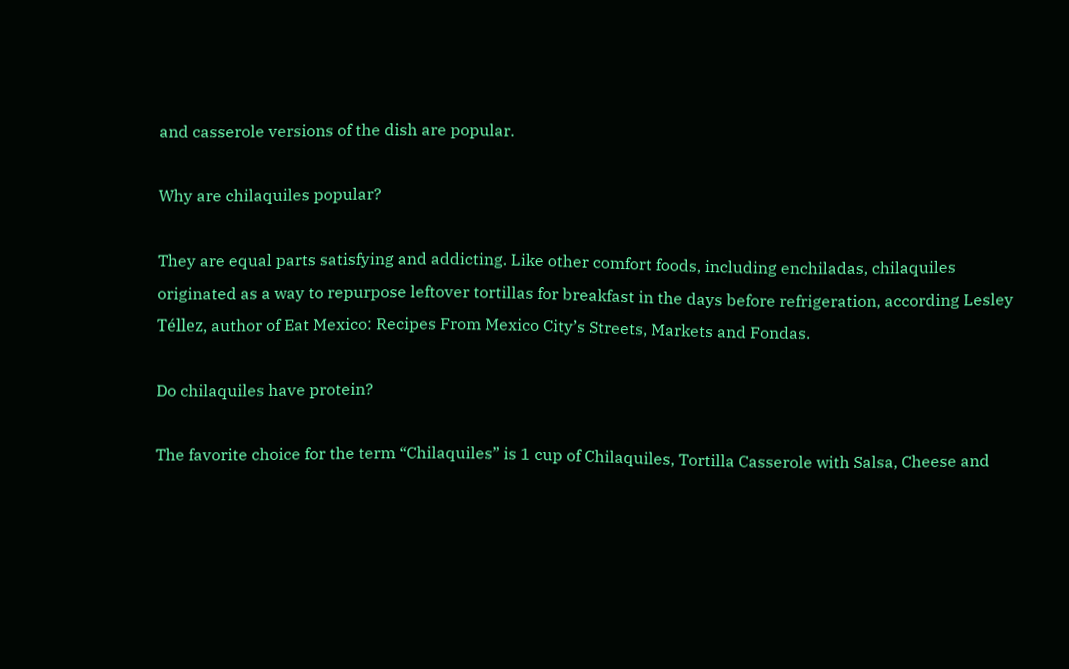and casserole versions of the dish are popular.

Why are chilaquiles popular?

They are equal parts satisfying and addicting. Like other comfort foods, including enchiladas, chilaquiles originated as a way to repurpose leftover tortillas for breakfast in the days before refrigeration, according Lesley Téllez, author of Eat Mexico: Recipes From Mexico City’s Streets, Markets and Fondas.

Do chilaquiles have protein?

The favorite choice for the term “Chilaquiles” is 1 cup of Chilaquiles, Tortilla Casserole with Salsa, Cheese and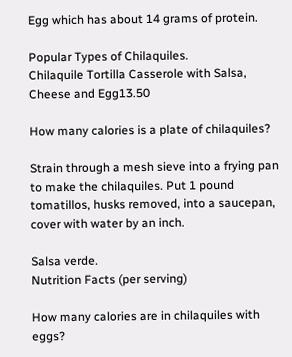Egg which has about 14 grams of protein.

Popular Types of Chilaquiles.
Chilaquile Tortilla Casserole with Salsa, Cheese and Egg13.50

How many calories is a plate of chilaquiles?

Strain through a mesh sieve into a frying pan to make the chilaquiles. Put 1 pound tomatillos, husks removed, into a saucepan, cover with water by an inch.

Salsa verde.
Nutrition Facts (per serving)

How many calories are in chilaquiles with eggs?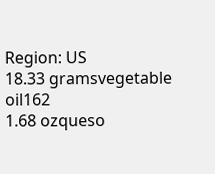Region: US
18.33 gramsvegetable oil162
1.68 ozqueso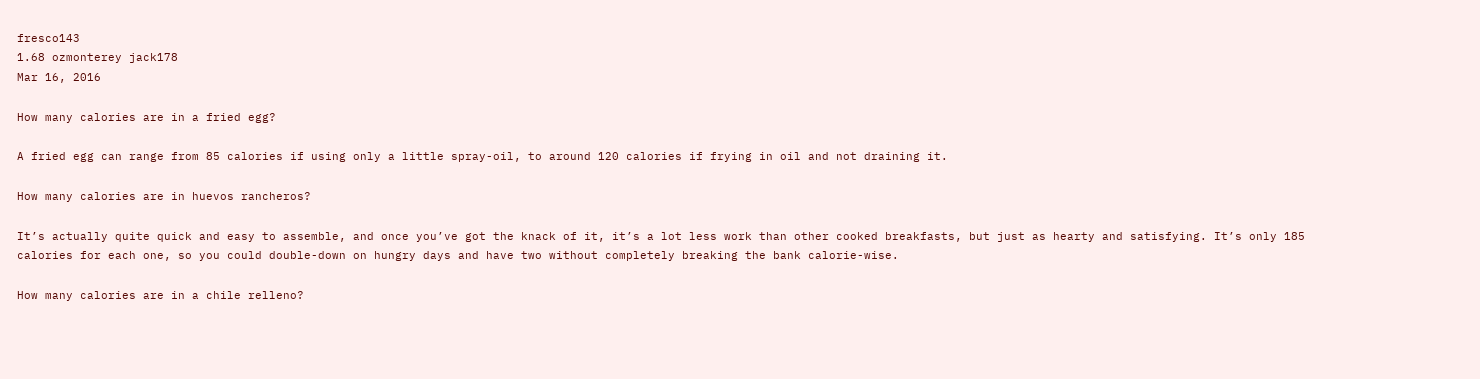fresco143
1.68 ozmonterey jack178
Mar 16, 2016

How many calories are in a fried egg?

A fried egg can range from 85 calories if using only a little spray-oil, to around 120 calories if frying in oil and not draining it.

How many calories are in huevos rancheros?

It’s actually quite quick and easy to assemble, and once you’ve got the knack of it, it’s a lot less work than other cooked breakfasts, but just as hearty and satisfying. It’s only 185 calories for each one, so you could double-down on hungry days and have two without completely breaking the bank calorie-wise.

How many calories are in a chile relleno?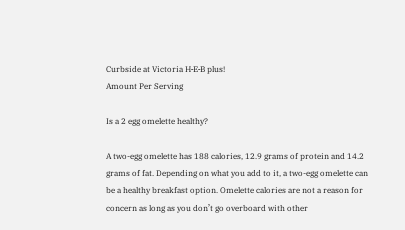Curbside at Victoria H‑E‑B plus!
Amount Per Serving

Is a 2 egg omelette healthy?

A two-egg omelette has 188 calories, 12.9 grams of protein and 14.2 grams of fat. Depending on what you add to it, a two-egg omelette can be a healthy breakfast option. Omelette calories are not a reason for concern as long as you don’t go overboard with other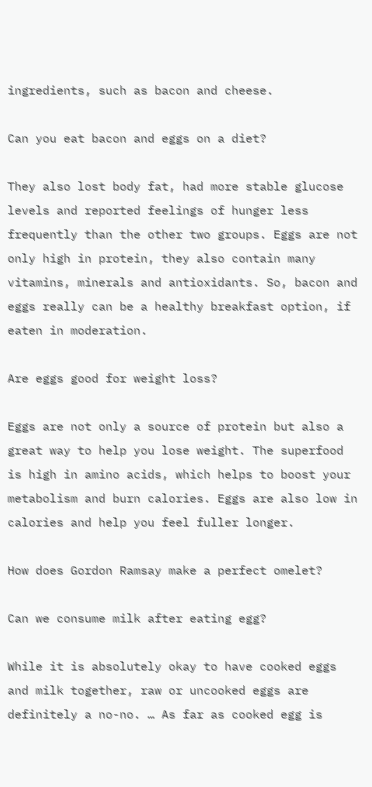ingredients, such as bacon and cheese.

Can you eat bacon and eggs on a diet?

They also lost body fat, had more stable glucose levels and reported feelings of hunger less frequently than the other two groups. Eggs are not only high in protein, they also contain many vitamins, minerals and antioxidants. So, bacon and eggs really can be a healthy breakfast option, if eaten in moderation.

Are eggs good for weight loss?

Eggs are not only a source of protein but also a great way to help you lose weight. The superfood is high in amino acids, which helps to boost your metabolism and burn calories. Eggs are also low in calories and help you feel fuller longer.

How does Gordon Ramsay make a perfect omelet?

Can we consume milk after eating egg?

While it is absolutely okay to have cooked eggs and milk together, raw or uncooked eggs are definitely a no-no. … As far as cooked egg is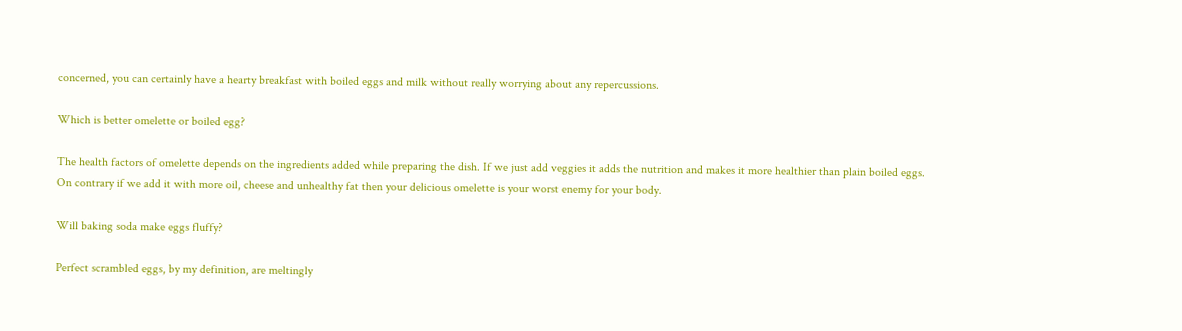concerned, you can certainly have a hearty breakfast with boiled eggs and milk without really worrying about any repercussions.

Which is better omelette or boiled egg?

The health factors of omelette depends on the ingredients added while preparing the dish. If we just add veggies it adds the nutrition and makes it more healthier than plain boiled eggs. On contrary if we add it with more oil, cheese and unhealthy fat then your delicious omelette is your worst enemy for your body.

Will baking soda make eggs fluffy?

Perfect scrambled eggs, by my definition, are meltingly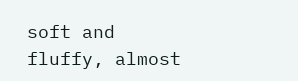soft and fluffy, almost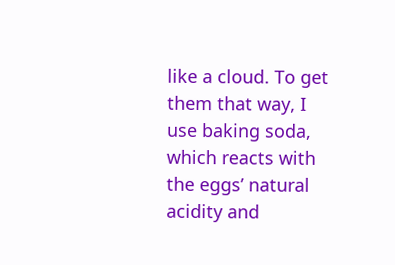like a cloud. To get them that way, I use baking soda, which reacts with the eggs’ natural acidity and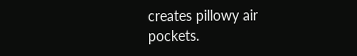creates pillowy air pockets.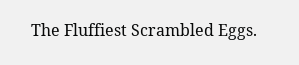The Fluffiest Scrambled Eggs.